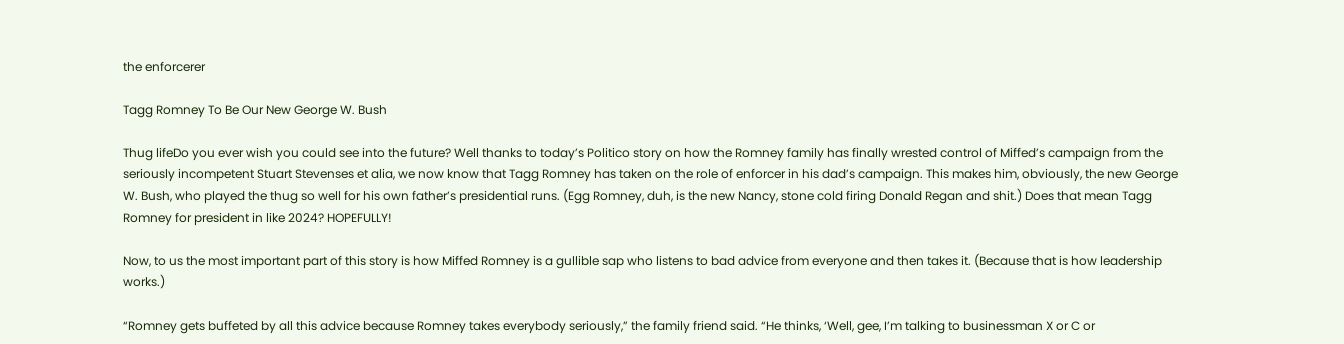the enforcerer

Tagg Romney To Be Our New George W. Bush

Thug lifeDo you ever wish you could see into the future? Well thanks to today’s Politico story on how the Romney family has finally wrested control of Miffed’s campaign from the seriously incompetent Stuart Stevenses et alia, we now know that Tagg Romney has taken on the role of enforcer in his dad’s campaign. This makes him, obviously, the new George W. Bush, who played the thug so well for his own father’s presidential runs. (Egg Romney, duh, is the new Nancy, stone cold firing Donald Regan and shit.) Does that mean Tagg Romney for president in like 2024? HOPEFULLY!

Now, to us the most important part of this story is how Miffed Romney is a gullible sap who listens to bad advice from everyone and then takes it. (Because that is how leadership works.)

“Romney gets buffeted by all this advice because Romney takes everybody seriously,” the family friend said. “He thinks, ‘Well, gee, I’m talking to businessman X or C or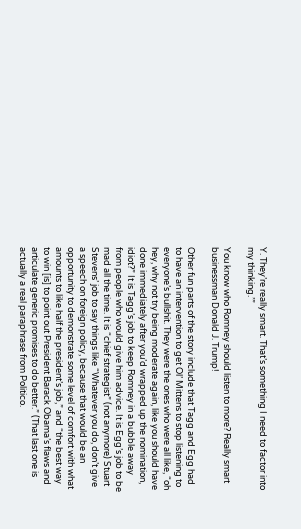Y. They’re really smart. That’s something I need to factor into my thinking.’”

You know who Romney should listen to more? Really smart businessman Donald J. Trump!

Other fun parts of the story include that Tagg and Egg had to have an intervention to get Ol’ Mittens to stop listening to everyone’s bullshit. They were the ones who were all like, “oh hey, why not try being moderate again, like you should have done immediately after you’d wrapped up the nomination, idiot?” It is Tagg’s job to keep Romney in a bubble away from people who would give him advice. It is Egg’s job to be mad all the time. It is “chief strategist” (not anymore) Stuart Stevens’ job to say things like “Whatever you do, don’t give a speech on foreign policy, because that would be an opportunity to demonstrate some level of comfort with what amounts to like half the president’s job,” and “the best way to win [is] to point out President Barack Obama’s flaws and articulate generic promises to do better.” (That last one is actually a real paraphrase from Politico.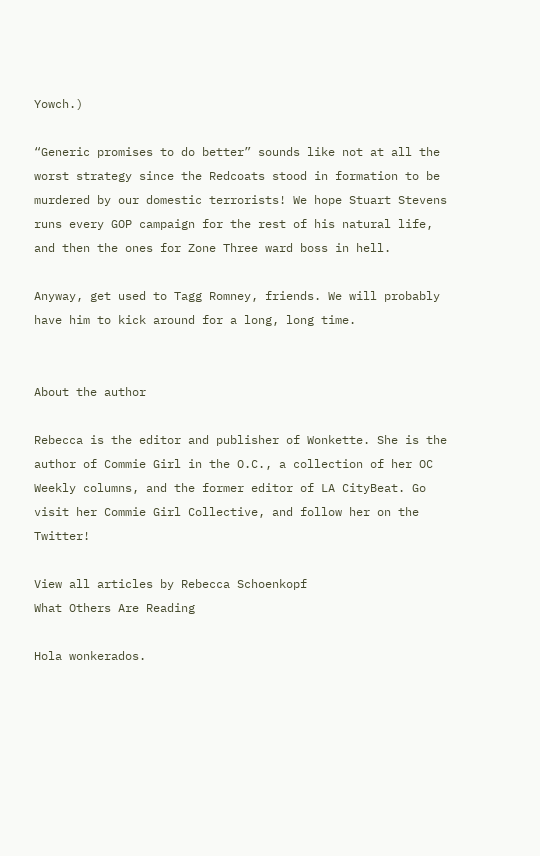Yowch.)

“Generic promises to do better” sounds like not at all the worst strategy since the Redcoats stood in formation to be murdered by our domestic terrorists! We hope Stuart Stevens runs every GOP campaign for the rest of his natural life, and then the ones for Zone Three ward boss in hell.

Anyway, get used to Tagg Romney, friends. We will probably have him to kick around for a long, long time.


About the author

Rebecca is the editor and publisher of Wonkette. She is the author of Commie Girl in the O.C., a collection of her OC Weekly columns, and the former editor of LA CityBeat. Go visit her Commie Girl Collective, and follow her on the Twitter!

View all articles by Rebecca Schoenkopf
What Others Are Reading

Hola wonkerados.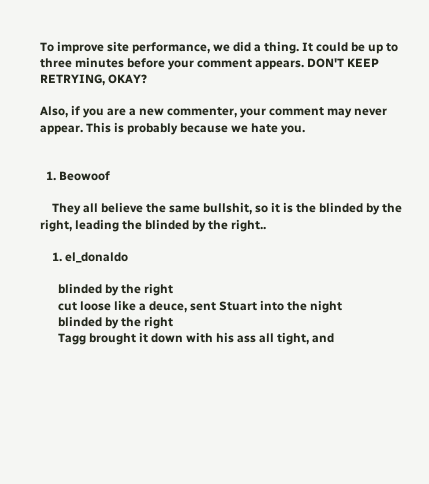To improve site performance, we did a thing. It could be up to three minutes before your comment appears. DON'T KEEP RETRYING, OKAY?

Also, if you are a new commenter, your comment may never appear. This is probably because we hate you.


  1. Beowoof

    They all believe the same bullshit, so it is the blinded by the right, leading the blinded by the right..

    1. el_donaldo

      blinded by the right
      cut loose like a deuce, sent Stuart into the night
      blinded by the right
      Tagg brought it down with his ass all tight, and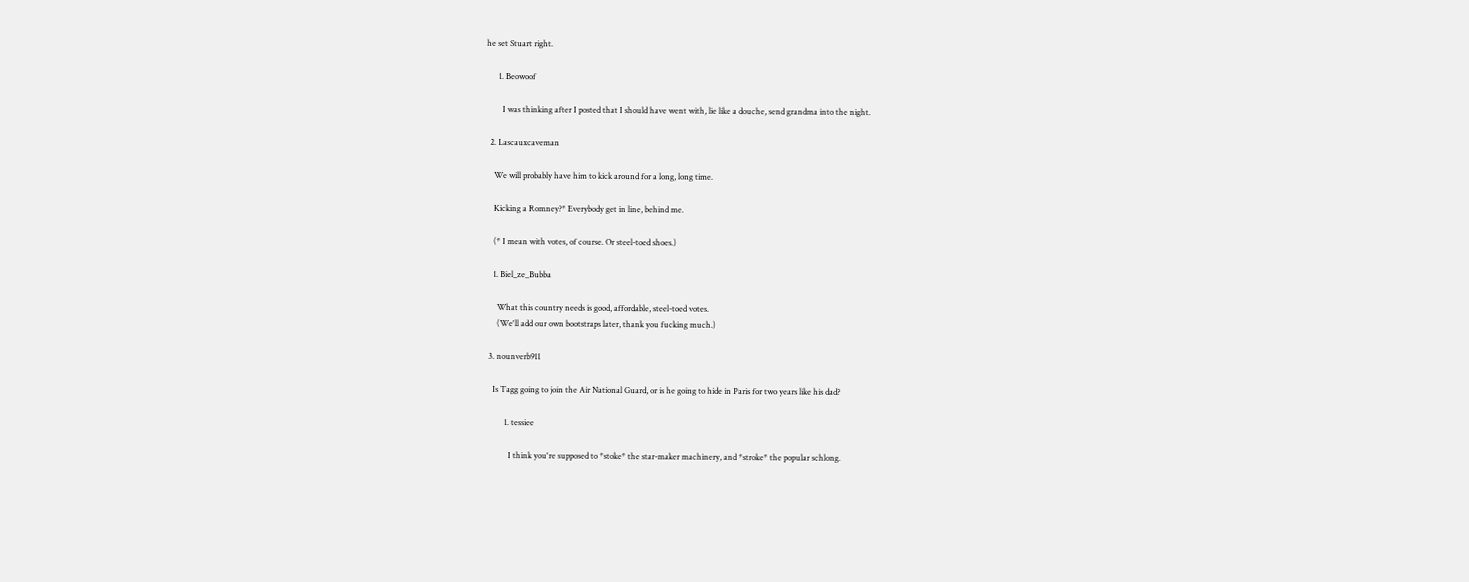he set Stuart right.

      1. Beowoof

        I was thinking after I posted that I should have went with, lie like a douche, send grandma into the night.

  2. Lascauxcaveman

    We will probably have him to kick around for a long, long time.

    Kicking a Romney?* Everybody get in line, behind me.

    (* I mean with votes, of course. Or steel-toed shoes.)

    1. Biel_ze_Bubba

      What this country needs is good, affordable, steel-toed votes.
      (We'll add our own bootstraps later, thank you fucking much.)

  3. nounverb911

    Is Tagg going to join the Air National Guard, or is he going to hide in Paris for two years like his dad?

          1. tessiee

            I think you're supposed to *stoke* the star-maker machinery, and *stroke* the popular schlong.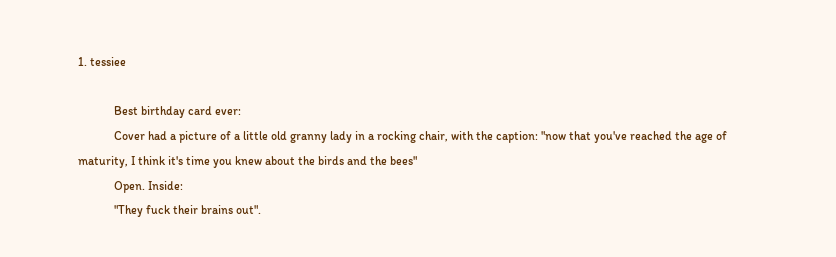1. tessiee

            Best birthday card ever:
            Cover had a picture of a little old granny lady in a rocking chair, with the caption: "now that you've reached the age of maturity, I think it's time you knew about the birds and the bees"
            Open. Inside:
            "They fuck their brains out".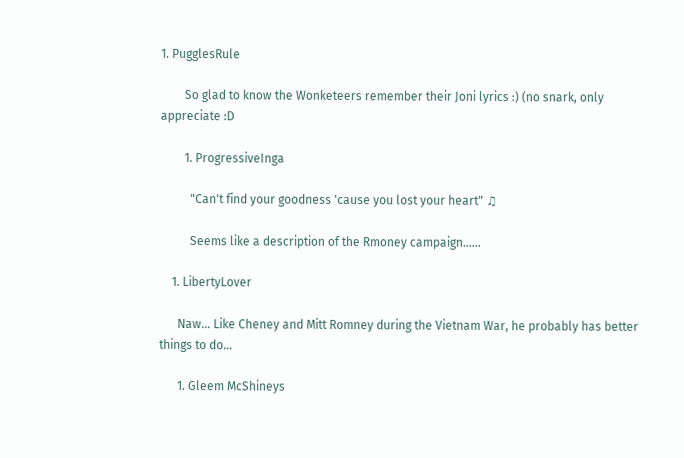1. PugglesRule

        So glad to know the Wonketeers remember their Joni lyrics :) (no snark, only appreciate :D

        1. ProgressiveInga

          "Can't find your goodness 'cause you lost your heart" ♫

          Seems like a description of the Rmoney campaign……

    1. LibertyLover

      Naw… Like Cheney and Mitt Romney during the Vietnam War, he probably has better things to do…

      1. Gleem McShineys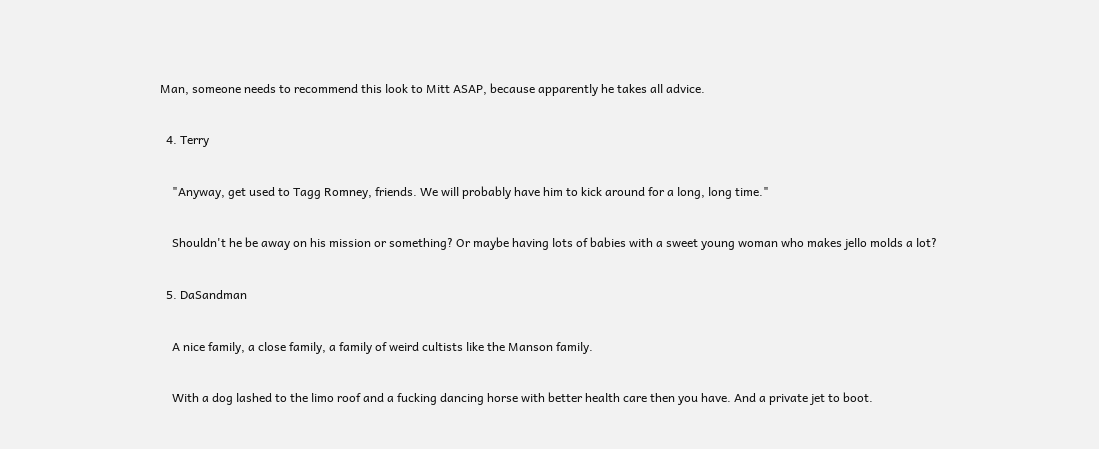Man, someone needs to recommend this look to Mitt ASAP, because apparently he takes all advice.

  4. Terry

    "Anyway, get used to Tagg Romney, friends. We will probably have him to kick around for a long, long time."

    Shouldn't he be away on his mission or something? Or maybe having lots of babies with a sweet young woman who makes jello molds a lot?

  5. DaSandman

    A nice family, a close family, a family of weird cultists like the Manson family.

    With a dog lashed to the limo roof and a fucking dancing horse with better health care then you have. And a private jet to boot.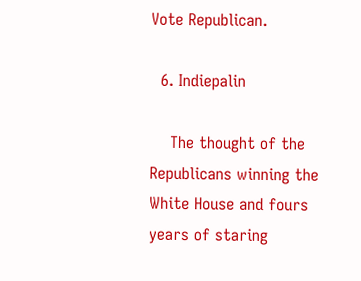Vote Republican.

  6. Indiepalin

    The thought of the Republicans winning the White House and fours years of staring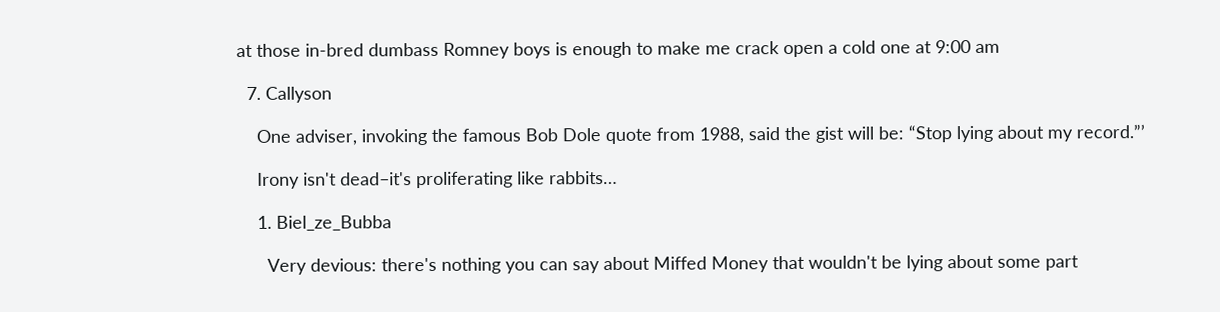at those in-bred dumbass Romney boys is enough to make me crack open a cold one at 9:00 am

  7. Callyson

    One adviser, invoking the famous Bob Dole quote from 1988, said the gist will be: “Stop lying about my record.”’

    Irony isn't dead–it's proliferating like rabbits…

    1. Biel_ze_Bubba

      Very devious: there's nothing you can say about Miffed Money that wouldn't be lying about some part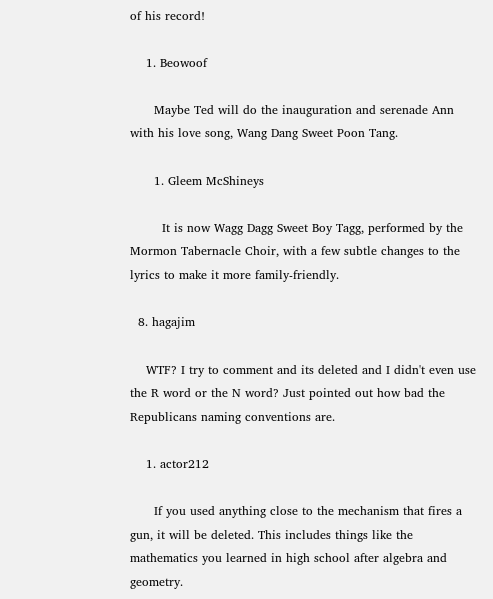of his record!

    1. Beowoof

      Maybe Ted will do the inauguration and serenade Ann with his love song, Wang Dang Sweet Poon Tang.

      1. Gleem McShineys

        It is now Wagg Dagg Sweet Boy Tagg, performed by the Mormon Tabernacle Choir, with a few subtle changes to the lyrics to make it more family-friendly.

  8. hagajim

    WTF? I try to comment and its deleted and I didn't even use the R word or the N word? Just pointed out how bad the Republicans naming conventions are.

    1. actor212

      If you used anything close to the mechanism that fires a gun, it will be deleted. This includes things like the mathematics you learned in high school after algebra and geometry.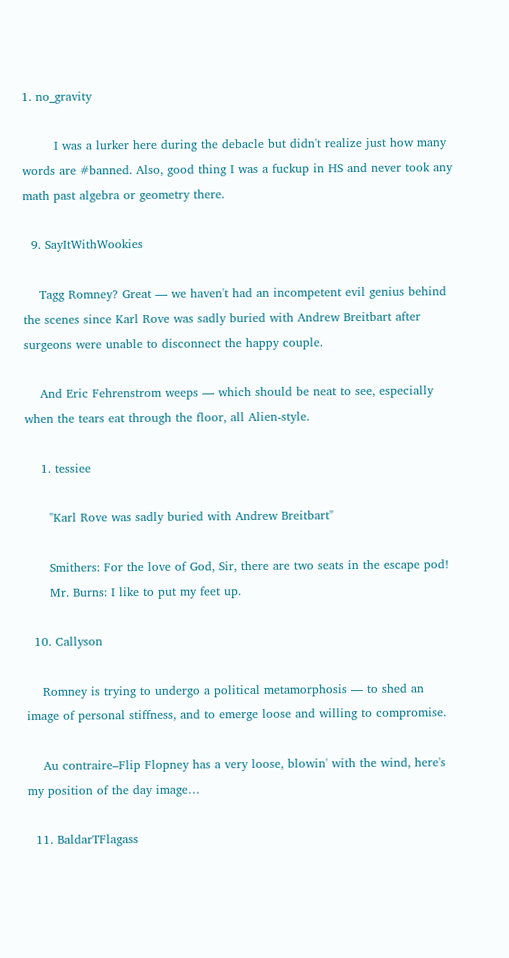1. no_gravity

        I was a lurker here during the debacle but didn't realize just how many words are #banned. Also, good thing I was a fuckup in HS and never took any math past algebra or geometry there.

  9. SayItWithWookies

    Tagg Romney? Great — we haven't had an incompetent evil genius behind the scenes since Karl Rove was sadly buried with Andrew Breitbart after surgeons were unable to disconnect the happy couple.

    And Eric Fehrenstrom weeps — which should be neat to see, especially when the tears eat through the floor, all Alien-style.

    1. tessiee

      "Karl Rove was sadly buried with Andrew Breitbart"

      Smithers: For the love of God, Sir, there are two seats in the escape pod!
      Mr. Burns: I like to put my feet up.

  10. Callyson

    Romney is trying to undergo a political metamorphosis — to shed an image of personal stiffness, and to emerge loose and willing to compromise.

    Au contraire–Flip Flopney has a very loose, blowin' with the wind, here's my position of the day image…

  11. BaldarTFlagass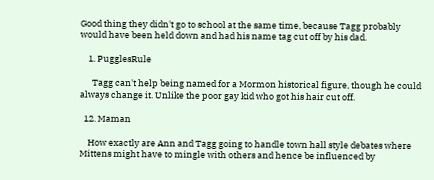Good thing they didn't go to school at the same time, because Tagg probably would have been held down and had his name tag cut off by his dad.

    1. PugglesRule

      Tagg can't help being named for a Mormon historical figure, though he could always change it. Unlike the poor gay kid who got his hair cut off.

  12. Maman

    How exactly are Ann and Tagg going to handle town hall style debates where Mittens might have to mingle with others and hence be influenced by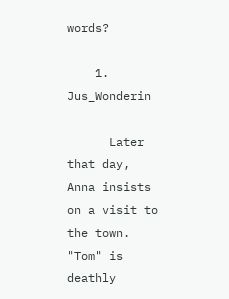words?

    1. Jus_Wonderin

      Later that day, Anna insists on a visit to the town. "Tom" is deathly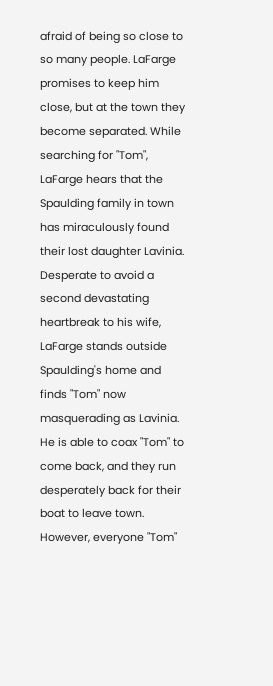afraid of being so close to so many people. LaFarge promises to keep him close, but at the town they become separated. While searching for "Tom", LaFarge hears that the Spaulding family in town has miraculously found their lost daughter Lavinia. Desperate to avoid a second devastating heartbreak to his wife, LaFarge stands outside Spaulding's home and finds "Tom" now masquerading as Lavinia. He is able to coax "Tom" to come back, and they run desperately back for their boat to leave town. However, everyone "Tom"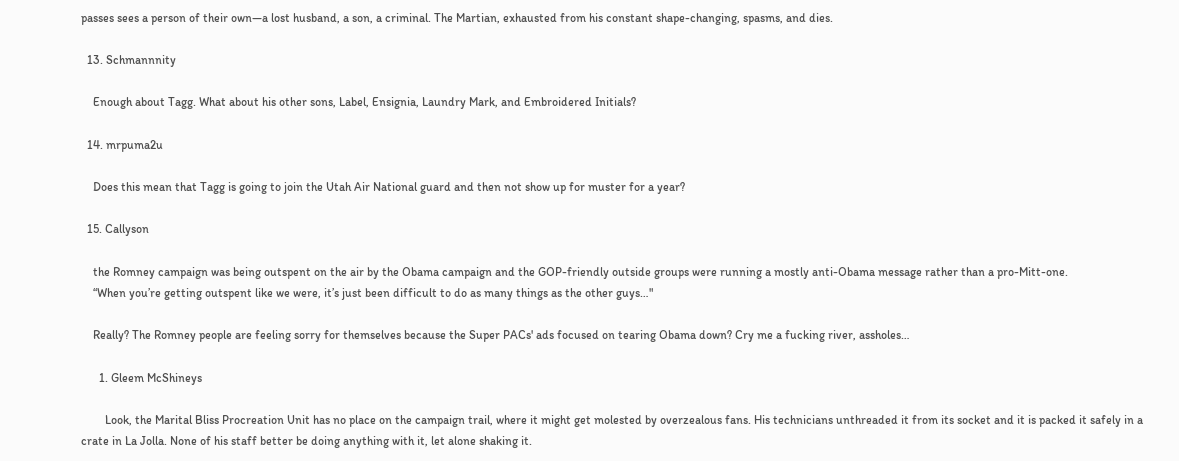passes sees a person of their own—a lost husband, a son, a criminal. The Martian, exhausted from his constant shape-changing, spasms, and dies.

  13. Schmannnity

    Enough about Tagg. What about his other sons, Label, Ensignia, Laundry Mark, and Embroidered Initials?

  14. mrpuma2u

    Does this mean that Tagg is going to join the Utah Air National guard and then not show up for muster for a year?

  15. Callyson

    the Romney campaign was being outspent on the air by the Obama campaign and the GOP-friendly outside groups were running a mostly anti-Obama message rather than a pro-Mitt-one.
    “When you’re getting outspent like we were, it’s just been difficult to do as many things as the other guys…"

    Really? The Romney people are feeling sorry for themselves because the Super PACs' ads focused on tearing Obama down? Cry me a fucking river, assholes…

      1. Gleem McShineys

        Look, the Marital Bliss Procreation Unit has no place on the campaign trail, where it might get molested by overzealous fans. His technicians unthreaded it from its socket and it is packed it safely in a crate in La Jolla. None of his staff better be doing anything with it, let alone shaking it.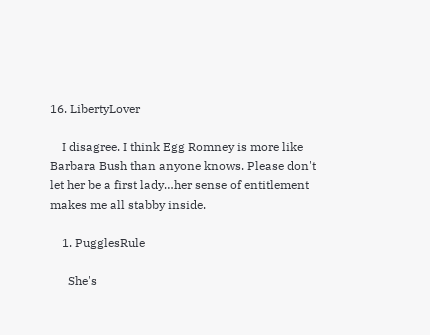16. LibertyLover

    I disagree. I think Egg Romney is more like Barbara Bush than anyone knows. Please don't let her be a first lady…her sense of entitlement makes me all stabby inside.

    1. PugglesRule

      She's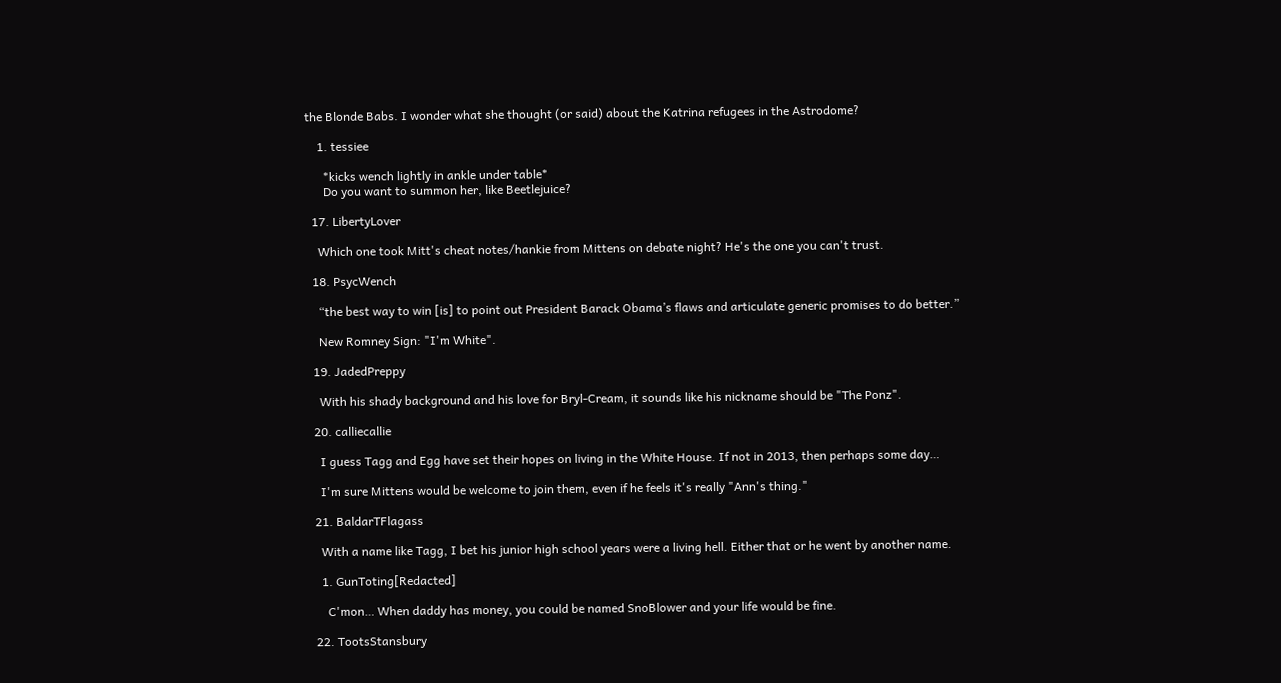the Blonde Babs. I wonder what she thought (or said) about the Katrina refugees in the Astrodome?

    1. tessiee

      *kicks wench lightly in ankle under table*
      Do you want to summon her, like Beetlejuice?

  17. LibertyLover

    Which one took Mitt's cheat notes/hankie from Mittens on debate night? He's the one you can't trust.

  18. PsycWench

    “the best way to win [is] to point out President Barack Obama’s flaws and articulate generic promises to do better.”

    New Romney Sign: "I'm White".

  19. JadedPreppy

    With his shady background and his love for Bryl-Cream, it sounds like his nickname should be "The Ponz".

  20. calliecallie

    I guess Tagg and Egg have set their hopes on living in the White House. If not in 2013, then perhaps some day…

    I'm sure Mittens would be welcome to join them, even if he feels it's really "Ann's thing."

  21. BaldarTFlagass

    With a name like Tagg, I bet his junior high school years were a living hell. Either that or he went by another name.

    1. GunToting[Redacted]

      C'mon… When daddy has money, you could be named SnoBlower and your life would be fine.

  22. TootsStansbury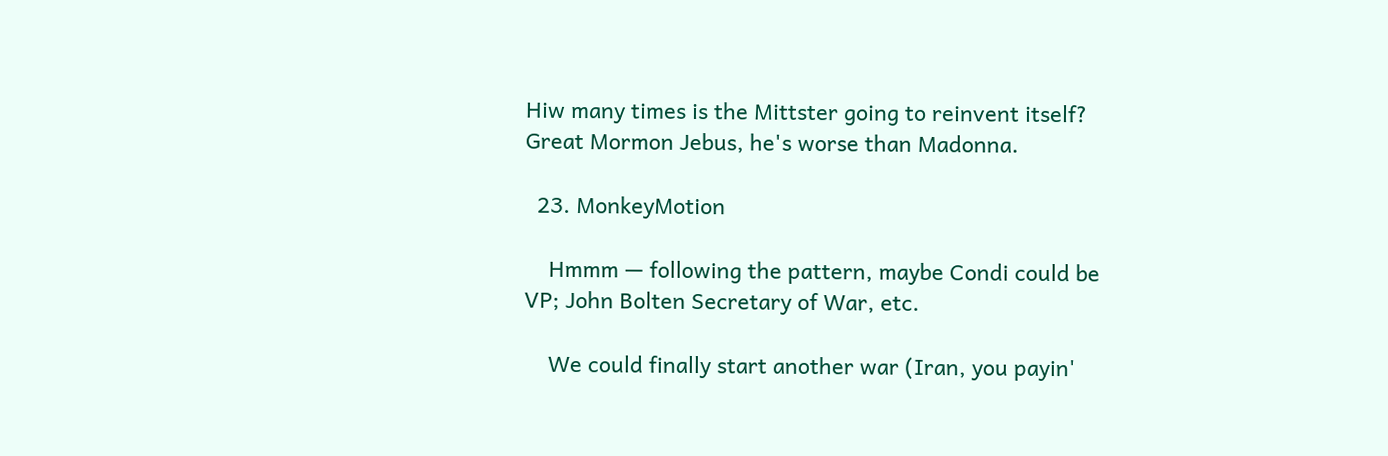Hiw many times is the Mittster going to reinvent itself? Great Mormon Jebus, he's worse than Madonna.

  23. MonkeyMotion

    Hmmm — following the pattern, maybe Condi could be VP; John Bolten Secretary of War, etc.

    We could finally start another war (Iran, you payin'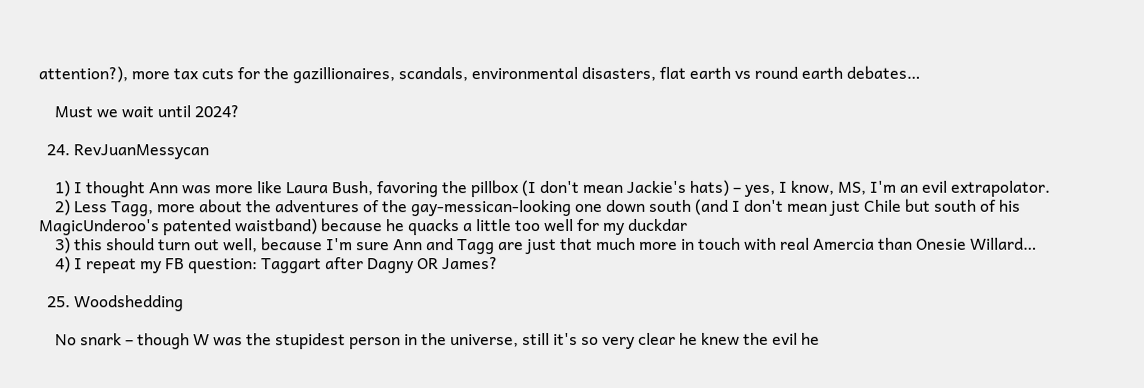attention?), more tax cuts for the gazillionaires, scandals, environmental disasters, flat earth vs round earth debates…

    Must we wait until 2024?

  24. RevJuanMessycan

    1) I thought Ann was more like Laura Bush, favoring the pillbox (I don't mean Jackie's hats) – yes, I know, MS, I'm an evil extrapolator.
    2) Less Tagg, more about the adventures of the gay-messican-looking one down south (and I don't mean just Chile but south of his MagicUnderoo's patented waistband) because he quacks a little too well for my duckdar
    3) this should turn out well, because I'm sure Ann and Tagg are just that much more in touch with real Amercia than Onesie Willard…
    4) I repeat my FB question: Taggart after Dagny OR James?

  25. Woodshedding

    No snark – though W was the stupidest person in the universe, still it's so very clear he knew the evil he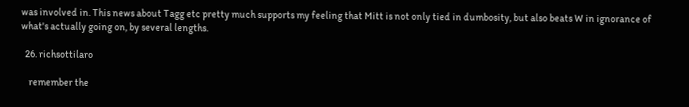was involved in. This news about Tagg etc pretty much supports my feeling that Mitt is not only tied in dumbosity, but also beats W in ignorance of what's actually going on, by several lengths.

  26. richsottilaro

    remember the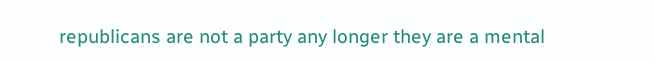republicans are not a party any longer they are a mental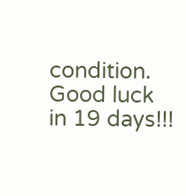condition. Good luck in 19 days!!!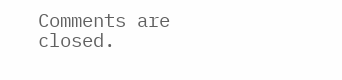Comments are closed.